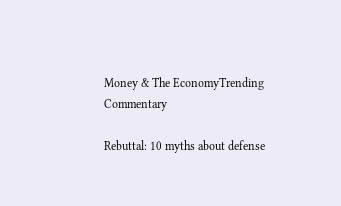Money & The EconomyTrending Commentary

Rebuttal: 10 myths about defense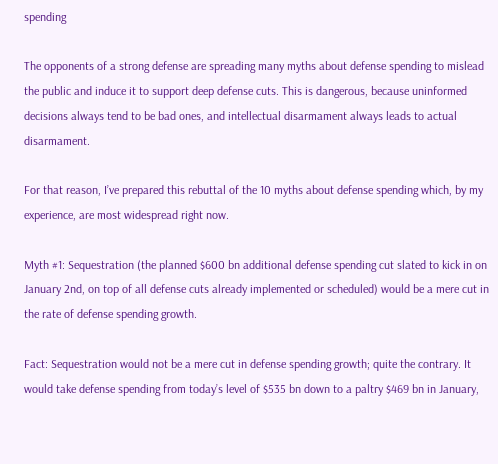spending

The opponents of a strong defense are spreading many myths about defense spending to mislead the public and induce it to support deep defense cuts. This is dangerous, because uninformed decisions always tend to be bad ones, and intellectual disarmament always leads to actual disarmament.

For that reason, I’ve prepared this rebuttal of the 10 myths about defense spending which, by my experience, are most widespread right now.

Myth #1: Sequestration (the planned $600 bn additional defense spending cut slated to kick in on January 2nd, on top of all defense cuts already implemented or scheduled) would be a mere cut in the rate of defense spending growth.

Fact: Sequestration would not be a mere cut in defense spending growth; quite the contrary. It would take defense spending from today’s level of $535 bn down to a paltry $469 bn in January,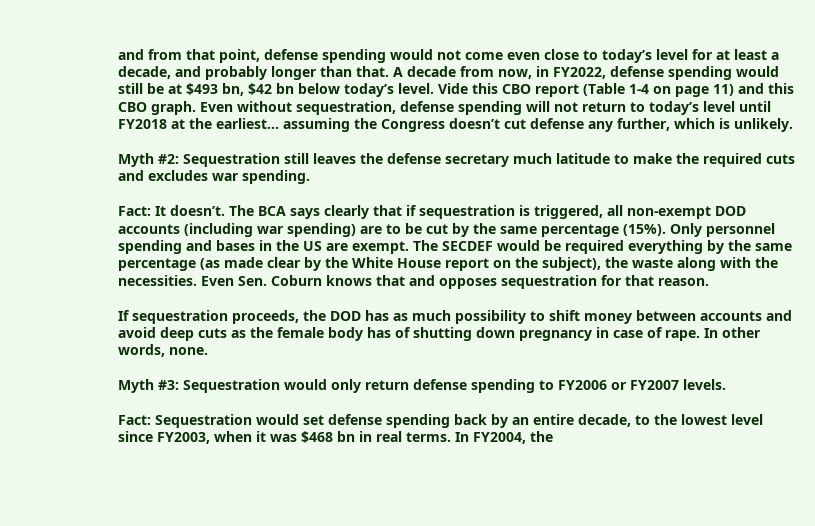and from that point, defense spending would not come even close to today’s level for at least a decade, and probably longer than that. A decade from now, in FY2022, defense spending would still be at $493 bn, $42 bn below today’s level. Vide this CBO report (Table 1-4 on page 11) and this CBO graph. Even without sequestration, defense spending will not return to today’s level until FY2018 at the earliest… assuming the Congress doesn’t cut defense any further, which is unlikely.

Myth #2: Sequestration still leaves the defense secretary much latitude to make the required cuts and excludes war spending.

Fact: It doesn’t. The BCA says clearly that if sequestration is triggered, all non-exempt DOD accounts (including war spending) are to be cut by the same percentage (15%). Only personnel spending and bases in the US are exempt. The SECDEF would be required everything by the same percentage (as made clear by the White House report on the subject), the waste along with the necessities. Even Sen. Coburn knows that and opposes sequestration for that reason.

If sequestration proceeds, the DOD has as much possibility to shift money between accounts and avoid deep cuts as the female body has of shutting down pregnancy in case of rape. In other words, none.

Myth #3: Sequestration would only return defense spending to FY2006 or FY2007 levels.

Fact: Sequestration would set defense spending back by an entire decade, to the lowest level since FY2003, when it was $468 bn in real terms. In FY2004, the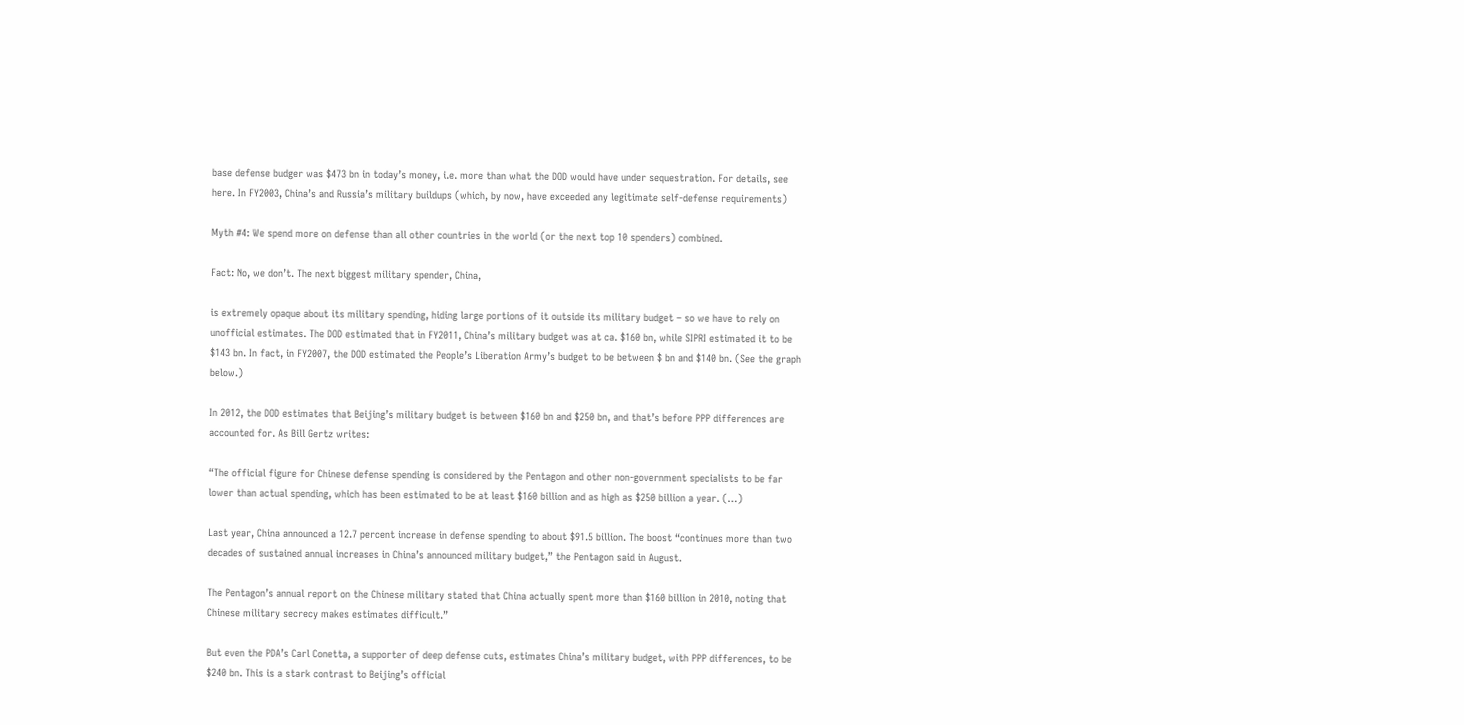base defense budger was $473 bn in today’s money, i.e. more than what the DOD would have under sequestration. For details, see here. In FY2003, China’s and Russia’s military buildups (which, by now, have exceeded any legitimate self-defense requirements)

Myth #4: We spend more on defense than all other countries in the world (or the next top 10 spenders) combined.

Fact: No, we don’t. The next biggest military spender, China,

is extremely opaque about its military spending, hiding large portions of it outside its military budget – so we have to rely on unofficial estimates. The DOD estimated that in FY2011, China’s military budget was at ca. $160 bn, while SIPRI estimated it to be $143 bn. In fact, in FY2007, the DOD estimated the People’s Liberation Army’s budget to be between $ bn and $140 bn. (See the graph below.)

In 2012, the DOD estimates that Beijing’s military budget is between $160 bn and $250 bn, and that’s before PPP differences are accounted for. As Bill Gertz writes:

“The official figure for Chinese defense spending is considered by the Pentagon and other non-government specialists to be far lower than actual spending, which has been estimated to be at least $160 billion and as high as $250 billion a year. (…)

Last year, China announced a 12.7 percent increase in defense spending to about $91.5 billion. The boost “continues more than two decades of sustained annual increases in China’s announced military budget,” the Pentagon said in August.

The Pentagon’s annual report on the Chinese military stated that China actually spent more than $160 billion in 2010, noting that Chinese military secrecy makes estimates difficult.”

But even the PDA’s Carl Conetta, a supporter of deep defense cuts, estimates China’s military budget, with PPP differences, to be $240 bn. This is a stark contrast to Beijing’s official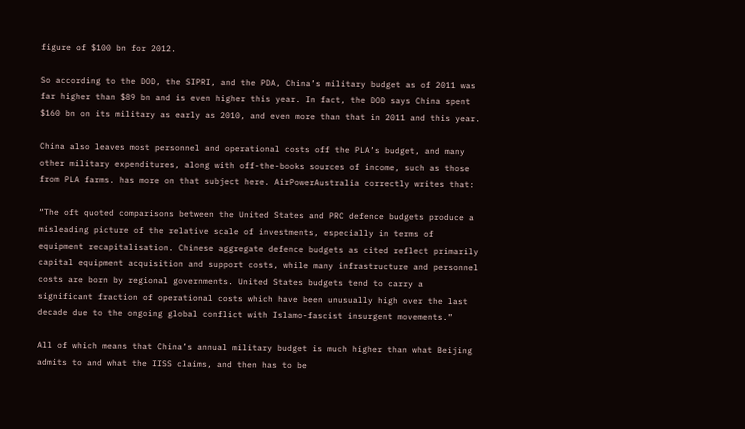figure of $100 bn for 2012.

So according to the DOD, the SIPRI, and the PDA, China’s military budget as of 2011 was far higher than $89 bn and is even higher this year. In fact, the DOD says China spent $160 bn on its military as early as 2010, and even more than that in 2011 and this year.

China also leaves most personnel and operational costs off the PLA’s budget, and many other military expenditures, along with off-the-books sources of income, such as those from PLA farms. has more on that subject here. AirPowerAustralia correctly writes that:

“The oft quoted comparisons between the United States and PRC defence budgets produce a misleading picture of the relative scale of investments, especially in terms of equipment recapitalisation. Chinese aggregate defence budgets as cited reflect primarily capital equipment acquisition and support costs, while many infrastructure and personnel costs are born by regional governments. United States budgets tend to carry a significant fraction of operational costs which have been unusually high over the last decade due to the ongoing global conflict with Islamo-fascist insurgent movements.”

All of which means that China’s annual military budget is much higher than what Beijing admits to and what the IISS claims, and then has to be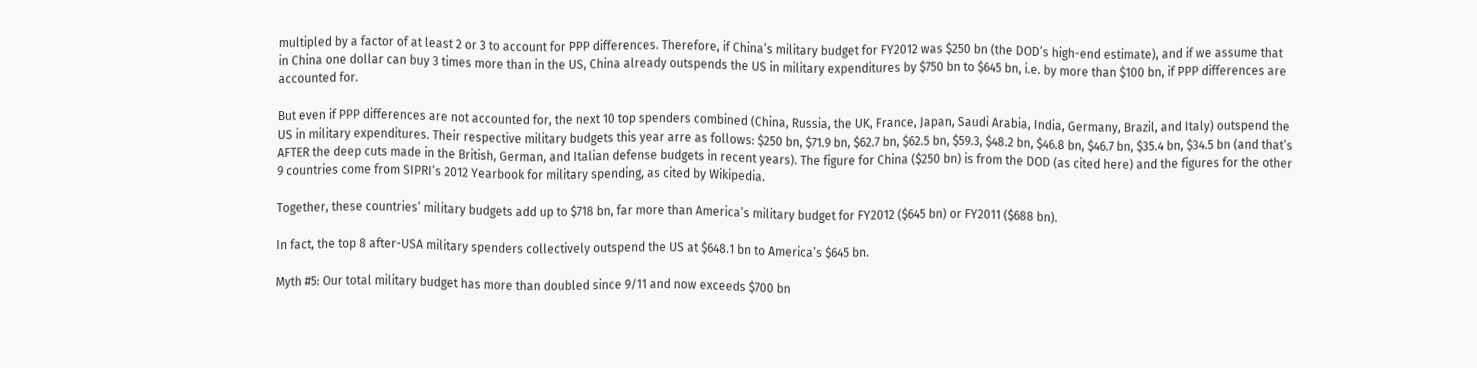multipled by a factor of at least 2 or 3 to account for PPP differences. Therefore, if China’s military budget for FY2012 was $250 bn (the DOD’s high-end estimate), and if we assume that in China one dollar can buy 3 times more than in the US, China already outspends the US in military expenditures by $750 bn to $645 bn, i.e. by more than $100 bn, if PPP differences are accounted for.

But even if PPP differences are not accounted for, the next 10 top spenders combined (China, Russia, the UK, France, Japan, Saudi Arabia, India, Germany, Brazil, and Italy) outspend the US in military expenditures. Their respective military budgets this year arre as follows: $250 bn, $71.9 bn, $62.7 bn, $62.5 bn, $59.3, $48.2 bn, $46.8 bn, $46.7 bn, $35.4 bn, $34.5 bn (and that’s AFTER the deep cuts made in the British, German, and Italian defense budgets in recent years). The figure for China ($250 bn) is from the DOD (as cited here) and the figures for the other 9 countries come from SIPRI’s 2012 Yearbook for military spending, as cited by Wikipedia.

Together, these countries’ military budgets add up to $718 bn, far more than America’s military budget for FY2012 ($645 bn) or FY2011 ($688 bn).

In fact, the top 8 after-USA military spenders collectively outspend the US at $648.1 bn to America’s $645 bn.

Myth #5: Our total military budget has more than doubled since 9/11 and now exceeds $700 bn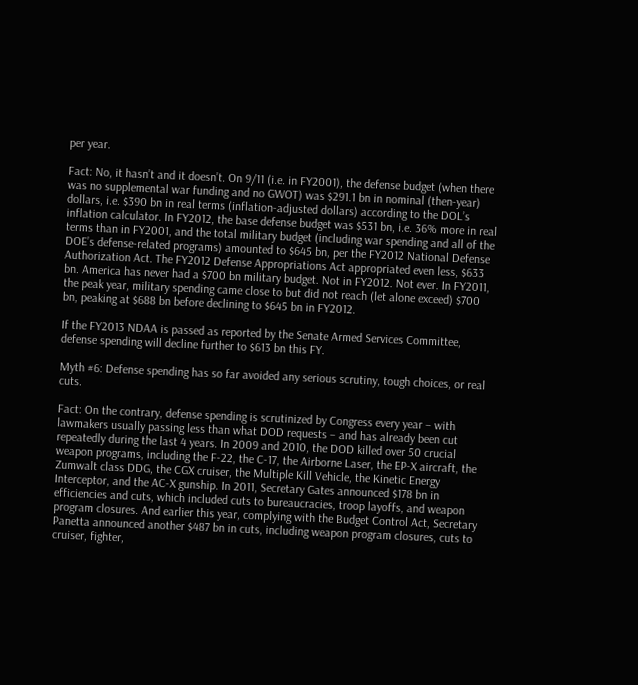per year.

Fact: No, it hasn’t and it doesn’t. On 9/11 (i.e. in FY2001), the defense budget (when there was no supplemental war funding and no GWOT) was $291.1 bn in nominal (then-year) dollars, i.e. $390 bn in real terms (inflation-adjusted dollars) according to the DOL’s inflation calculator. In FY2012, the base defense budget was $531 bn, i.e. 36% more in real terms than in FY2001, and the total military budget (including war spending and all of the DOE’s defense-related programs) amounted to $645 bn, per the FY2012 National Defense Authorization Act. The FY2012 Defense Appropriations Act appropriated even less, $633 bn. America has never had a $700 bn military budget. Not in FY2012. Not ever. In FY2011, the peak year, military spending came close to but did not reach (let alone exceed) $700 bn, peaking at $688 bn before declining to $645 bn in FY2012.

If the FY2013 NDAA is passed as reported by the Senate Armed Services Committee, defense spending will decline further to $613 bn this FY.

Myth #6: Defense spending has so far avoided any serious scrutiny, tough choices, or real cuts.

Fact: On the contrary, defense spending is scrutinized by Congress every year – with lawmakers usually passing less than what DOD requests – and has already been cut repeatedly during the last 4 years. In 2009 and 2010, the DOD killed over 50 crucial weapon programs, including the F-22, the C-17, the Airborne Laser, the EP-X aircraft, the Zumwalt class DDG, the CGX cruiser, the Multiple Kill Vehicle, the Kinetic Energy Interceptor, and the AC-X gunship. In 2011, Secretary Gates announced $178 bn in efficiencies and cuts, which included cuts to bureaucracies, troop layoffs, and weapon program closures. And earlier this year, complying with the Budget Control Act, Secretary Panetta announced another $487 bn in cuts, including weapon program closures, cuts to cruiser, fighter,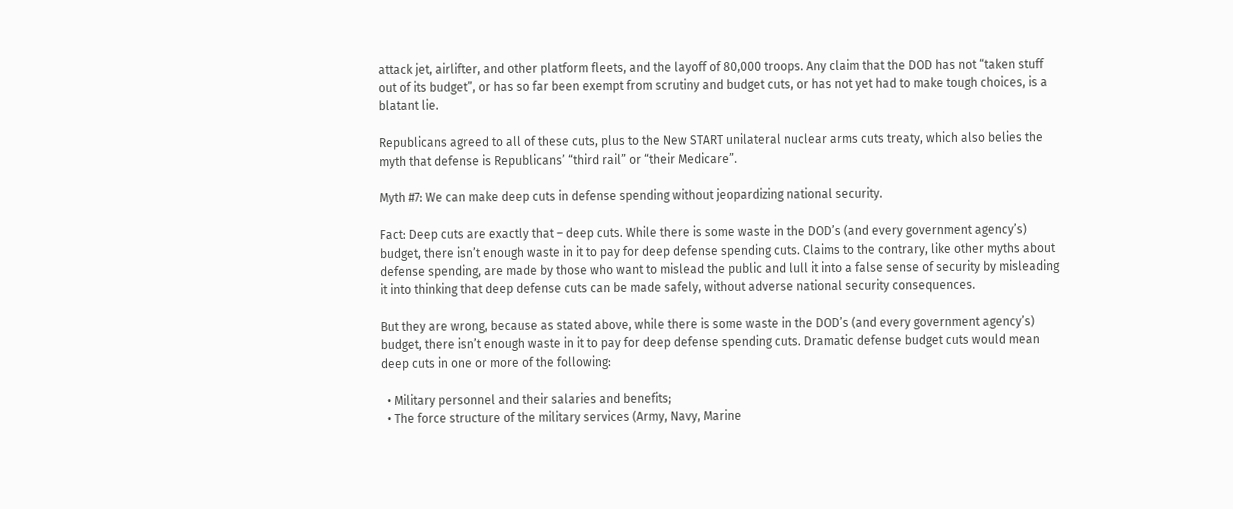attack jet, airlifter, and other platform fleets, and the layoff of 80,000 troops. Any claim that the DOD has not “taken stuff out of its budget”, or has so far been exempt from scrutiny and budget cuts, or has not yet had to make tough choices, is a blatant lie.

Republicans agreed to all of these cuts, plus to the New START unilateral nuclear arms cuts treaty, which also belies the myth that defense is Republicans’ “third rail” or “their Medicare”.

Myth #7: We can make deep cuts in defense spending without jeopardizing national security.

Fact: Deep cuts are exactly that – deep cuts. While there is some waste in the DOD’s (and every government agency’s) budget, there isn’t enough waste in it to pay for deep defense spending cuts. Claims to the contrary, like other myths about defense spending, are made by those who want to mislead the public and lull it into a false sense of security by misleading it into thinking that deep defense cuts can be made safely, without adverse national security consequences.

But they are wrong, because as stated above, while there is some waste in the DOD’s (and every government agency’s) budget, there isn’t enough waste in it to pay for deep defense spending cuts. Dramatic defense budget cuts would mean deep cuts in one or more of the following:

  • Military personnel and their salaries and benefits;
  • The force structure of the military services (Army, Navy, Marine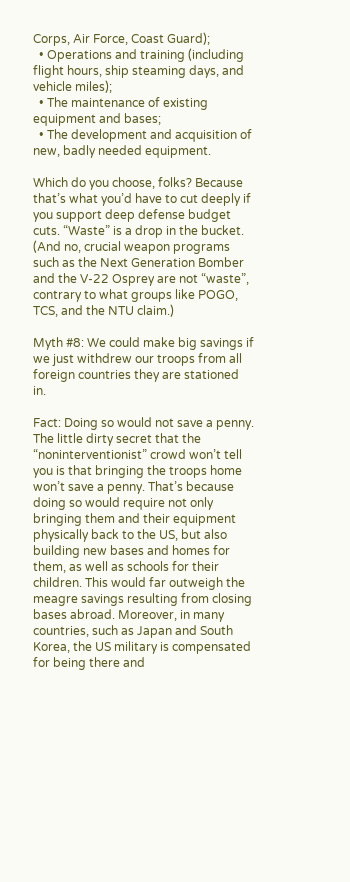Corps, Air Force, Coast Guard);
  • Operations and training (including flight hours, ship steaming days, and vehicle miles);
  • The maintenance of existing equipment and bases;
  • The development and acquisition of new, badly needed equipment.

Which do you choose, folks? Because that’s what you’d have to cut deeply if you support deep defense budget cuts. “Waste” is a drop in the bucket. (And no, crucial weapon programs such as the Next Generation Bomber and the V-22 Osprey are not “waste”, contrary to what groups like POGO, TCS, and the NTU claim.)

Myth #8: We could make big savings if we just withdrew our troops from all foreign countries they are stationed in.

Fact: Doing so would not save a penny. The little dirty secret that the “noninterventionist” crowd won’t tell you is that bringing the troops home won’t save a penny. That’s because doing so would require not only bringing them and their equipment physically back to the US, but also building new bases and homes for them, as well as schools for their children. This would far outweigh the meagre savings resulting from closing bases abroad. Moreover, in many countries, such as Japan and South Korea, the US military is compensated for being there and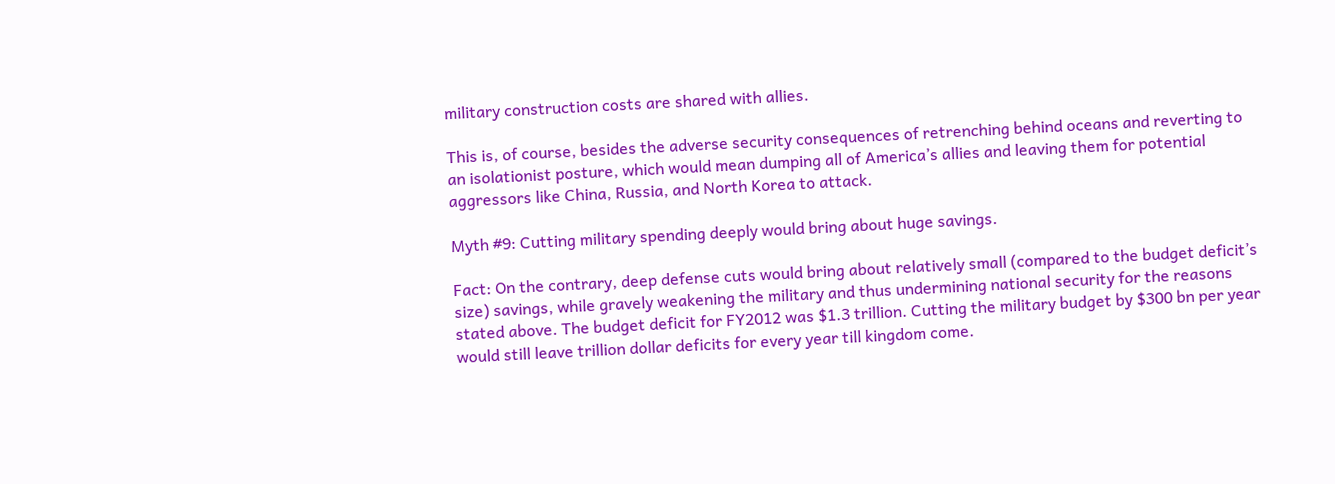military construction costs are shared with allies.

This is, of course, besides the adverse security consequences of retrenching behind oceans and reverting to an isolationist posture, which would mean dumping all of America’s allies and leaving them for potential aggressors like China, Russia, and North Korea to attack.

Myth #9: Cutting military spending deeply would bring about huge savings.

Fact: On the contrary, deep defense cuts would bring about relatively small (compared to the budget deficit’s size) savings, while gravely weakening the military and thus undermining national security for the reasons stated above. The budget deficit for FY2012 was $1.3 trillion. Cutting the military budget by $300 bn per year would still leave trillion dollar deficits for every year till kingdom come.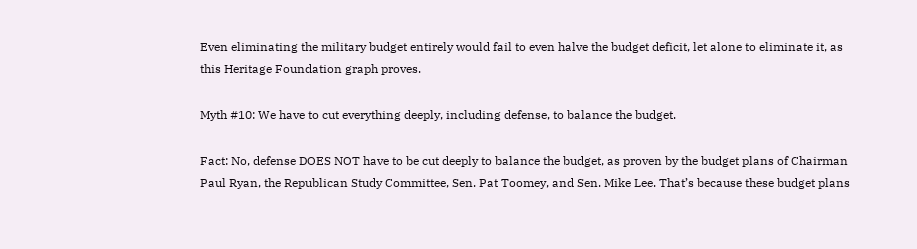Even eliminating the military budget entirely would fail to even halve the budget deficit, let alone to eliminate it, as this Heritage Foundation graph proves.

Myth #10: We have to cut everything deeply, including defense, to balance the budget.

Fact: No, defense DOES NOT have to be cut deeply to balance the budget, as proven by the budget plans of Chairman Paul Ryan, the Republican Study Committee, Sen. Pat Toomey, and Sen. Mike Lee. That’s because these budget plans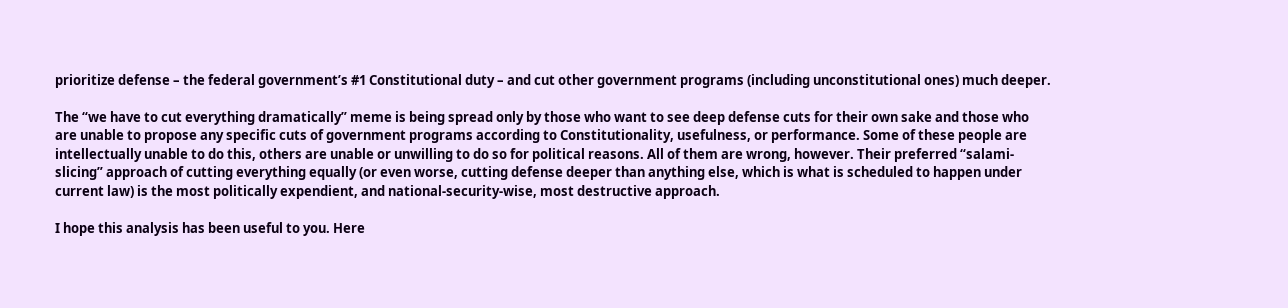prioritize defense – the federal government’s #1 Constitutional duty – and cut other government programs (including unconstitutional ones) much deeper.

The “we have to cut everything dramatically” meme is being spread only by those who want to see deep defense cuts for their own sake and those who are unable to propose any specific cuts of government programs according to Constitutionality, usefulness, or performance. Some of these people are intellectually unable to do this, others are unable or unwilling to do so for political reasons. All of them are wrong, however. Their preferred “salami-slicing” approach of cutting everything equally (or even worse, cutting defense deeper than anything else, which is what is scheduled to happen under current law) is the most politically expendient, and national-security-wise, most destructive approach.

I hope this analysis has been useful to you. Here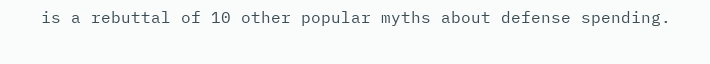is a rebuttal of 10 other popular myths about defense spending.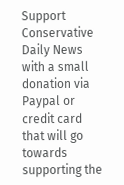Support Conservative Daily News with a small donation via Paypal or credit card that will go towards supporting the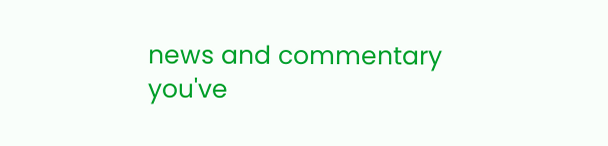news and commentary you've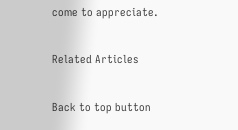come to appreciate.

Related Articles

Back to top button